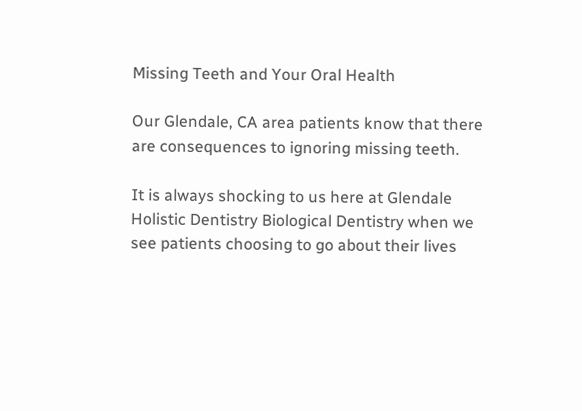Missing Teeth and Your Oral Health

Our Glendale, CA area patients know that there are consequences to ignoring missing teeth.

It is always shocking to us here at Glendale Holistic Dentistry Biological Dentistry when we see patients choosing to go about their lives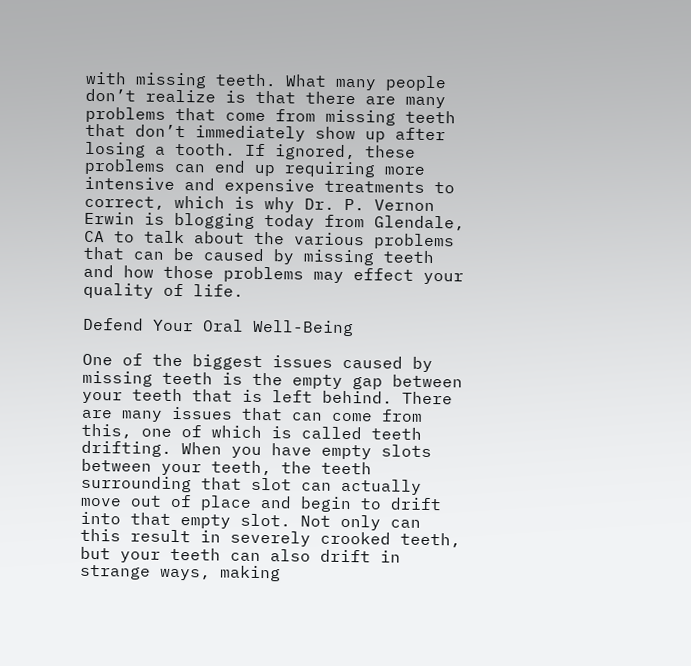with missing teeth. What many people don’t realize is that there are many problems that come from missing teeth that don’t immediately show up after losing a tooth. If ignored, these problems can end up requiring more intensive and expensive treatments to correct, which is why Dr. P. Vernon Erwin is blogging today from Glendale, CA to talk about the various problems that can be caused by missing teeth and how those problems may effect your quality of life.

Defend Your Oral Well-Being

One of the biggest issues caused by missing teeth is the empty gap between your teeth that is left behind. There are many issues that can come from this, one of which is called teeth drifting. When you have empty slots between your teeth, the teeth surrounding that slot can actually move out of place and begin to drift into that empty slot. Not only can this result in severely crooked teeth, but your teeth can also drift in strange ways, making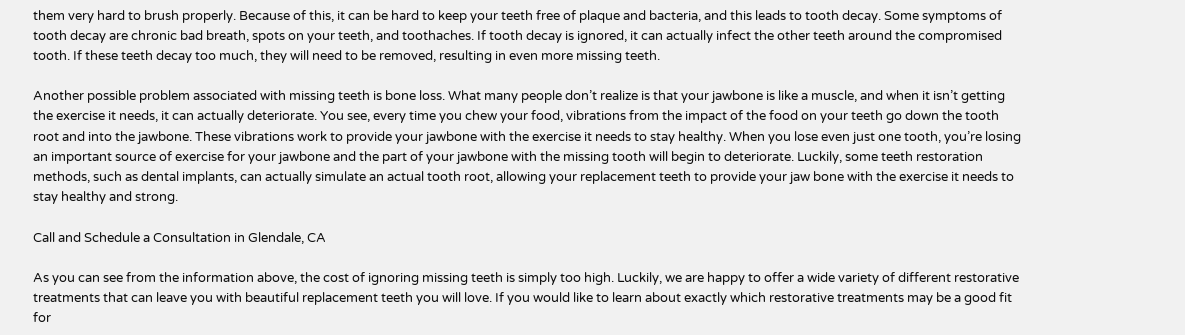them very hard to brush properly. Because of this, it can be hard to keep your teeth free of plaque and bacteria, and this leads to tooth decay. Some symptoms of tooth decay are chronic bad breath, spots on your teeth, and toothaches. If tooth decay is ignored, it can actually infect the other teeth around the compromised tooth. If these teeth decay too much, they will need to be removed, resulting in even more missing teeth.

Another possible problem associated with missing teeth is bone loss. What many people don’t realize is that your jawbone is like a muscle, and when it isn’t getting the exercise it needs, it can actually deteriorate. You see, every time you chew your food, vibrations from the impact of the food on your teeth go down the tooth root and into the jawbone. These vibrations work to provide your jawbone with the exercise it needs to stay healthy. When you lose even just one tooth, you’re losing an important source of exercise for your jawbone and the part of your jawbone with the missing tooth will begin to deteriorate. Luckily, some teeth restoration methods, such as dental implants, can actually simulate an actual tooth root, allowing your replacement teeth to provide your jaw bone with the exercise it needs to stay healthy and strong.

Call and Schedule a Consultation in Glendale, CA

As you can see from the information above, the cost of ignoring missing teeth is simply too high. Luckily, we are happy to offer a wide variety of different restorative treatments that can leave you with beautiful replacement teeth you will love. If you would like to learn about exactly which restorative treatments may be a good fit for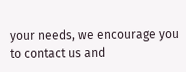your needs, we encourage you to contact us and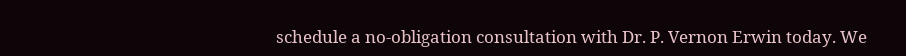schedule a no-obligation consultation with Dr. P. Vernon Erwin today. We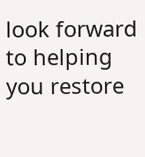look forward to helping you restore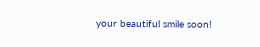your beautiful smile soon!